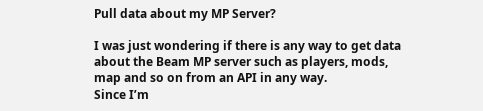Pull data about my MP Server?

I was just wondering if there is any way to get data about the Beam MP server such as players, mods, map and so on from an API in any way.
Since I’m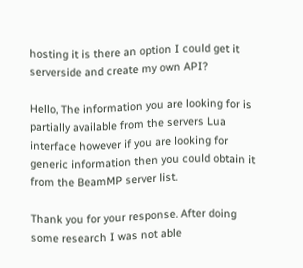hosting it is there an option I could get it serverside and create my own API?

Hello, The information you are looking for is partially available from the servers Lua interface however if you are looking for generic information then you could obtain it from the BeamMP server list.

Thank you for your response. After doing some research I was not able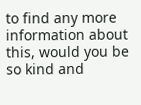to find any more information about this, would you be so kind and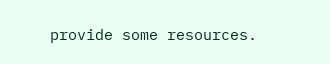provide some resources.